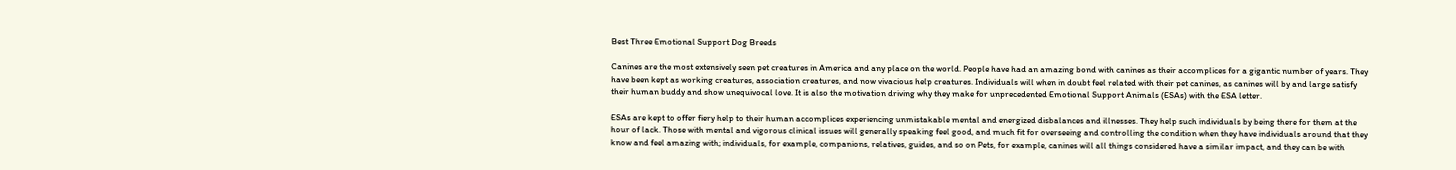Best Three Emotional Support Dog Breeds

Canines are the most extensively seen pet creatures in America and any place on the world. People have had an amazing bond with canines as their accomplices for a gigantic number of years. They have been kept as working creatures, association creatures, and now vivacious help creatures. Individuals will when in doubt feel related with their pet canines, as canines will by and large satisfy their human buddy and show unequivocal love. It is also the motivation driving why they make for unprecedented Emotional Support Animals (ESAs) with the ESA letter.

ESAs are kept to offer fiery help to their human accomplices experiencing unmistakable mental and energized disbalances and illnesses. They help such individuals by being there for them at the hour of lack. Those with mental and vigorous clinical issues will generally speaking feel good, and much fit for overseeing and controlling the condition when they have individuals around that they know and feel amazing with; individuals, for example, companions, relatives, guides, and so on Pets, for example, canines will all things considered have a similar impact, and they can be with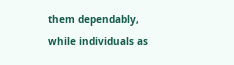them dependably, while individuals as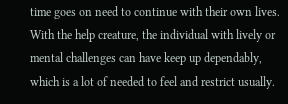time goes on need to continue with their own lives. With the help creature, the individual with lively or mental challenges can have keep up dependably, which is a lot of needed to feel and restrict usually.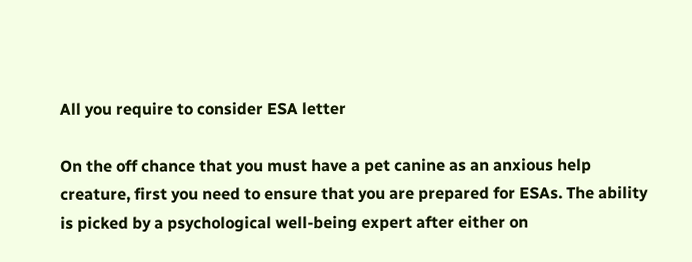All you require to consider ESA letter

On the off chance that you must have a pet canine as an anxious help creature, first you need to ensure that you are prepared for ESAs. The ability is picked by a psychological well-being expert after either on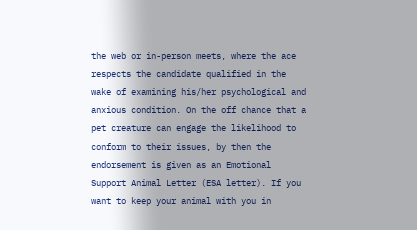the web or in-person meets, where the ace respects the candidate qualified in the wake of examining his/her psychological and anxious condition. On the off chance that a pet creature can engage the likelihood to conform to their issues, by then the endorsement is given as an Emotional Support Animal Letter (ESA letter). If you want to keep your animal with you in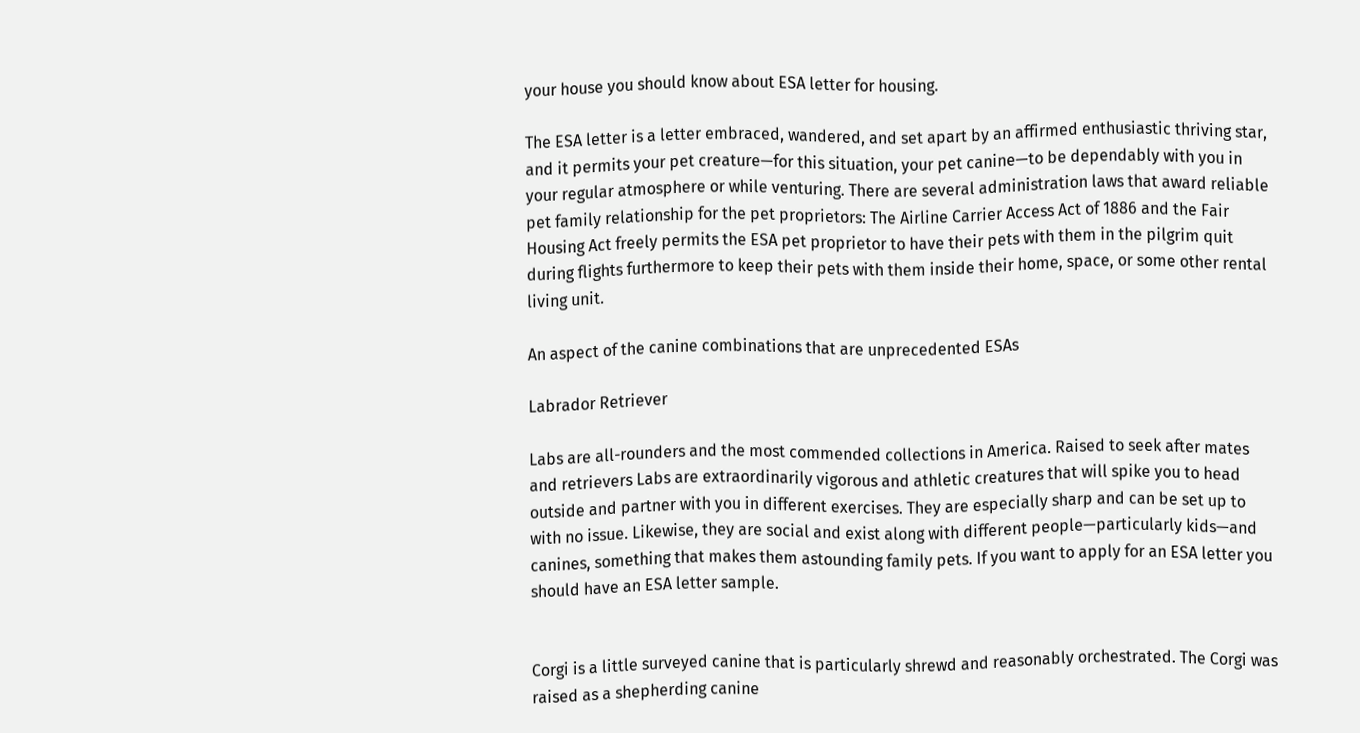your house you should know about ESA letter for housing.

The ESA letter is a letter embraced, wandered, and set apart by an affirmed enthusiastic thriving star, and it permits your pet creature—for this situation, your pet canine—to be dependably with you in your regular atmosphere or while venturing. There are several administration laws that award reliable pet family relationship for the pet proprietors: The Airline Carrier Access Act of 1886 and the Fair Housing Act freely permits the ESA pet proprietor to have their pets with them in the pilgrim quit during flights furthermore to keep their pets with them inside their home, space, or some other rental living unit.

An aspect of the canine combinations that are unprecedented ESAs

Labrador Retriever

Labs are all-rounders and the most commended collections in America. Raised to seek after mates and retrievers Labs are extraordinarily vigorous and athletic creatures that will spike you to head outside and partner with you in different exercises. They are especially sharp and can be set up to with no issue. Likewise, they are social and exist along with different people—particularly kids—and canines, something that makes them astounding family pets. If you want to apply for an ESA letter you should have an ESA letter sample.


Corgi is a little surveyed canine that is particularly shrewd and reasonably orchestrated. The Corgi was raised as a shepherding canine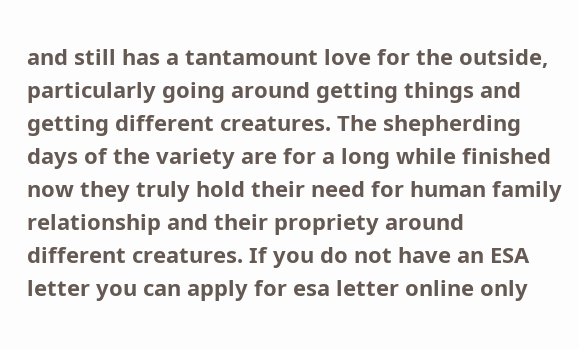and still has a tantamount love for the outside, particularly going around getting things and getting different creatures. The shepherding days of the variety are for a long while finished now they truly hold their need for human family relationship and their propriety around different creatures. If you do not have an ESA letter you can apply for esa letter online only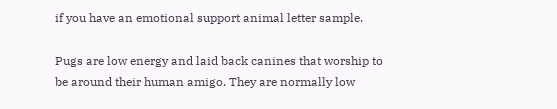if you have an emotional support animal letter sample.

Pugs are low energy and laid back canines that worship to be around their human amigo. They are normally low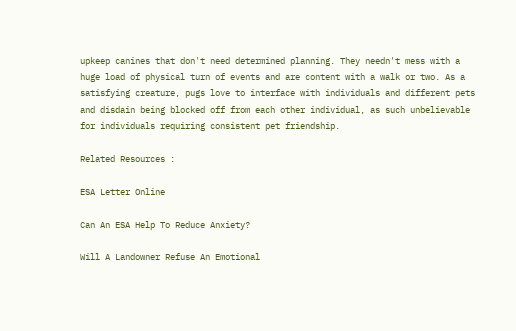upkeep canines that don't need determined planning. They needn't mess with a huge load of physical turn of events and are content with a walk or two. As a satisfying creature, pugs love to interface with individuals and different pets and disdain being blocked off from each other individual, as such unbelievable for individuals requiring consistent pet friendship.

Related Resources :

ESA Letter Online

Can An ESA Help To Reduce Anxiety?

Will A Landowner Refuse An Emotional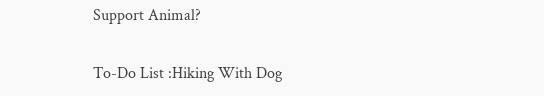Support Animal?

To-Do List :Hiking With Dog